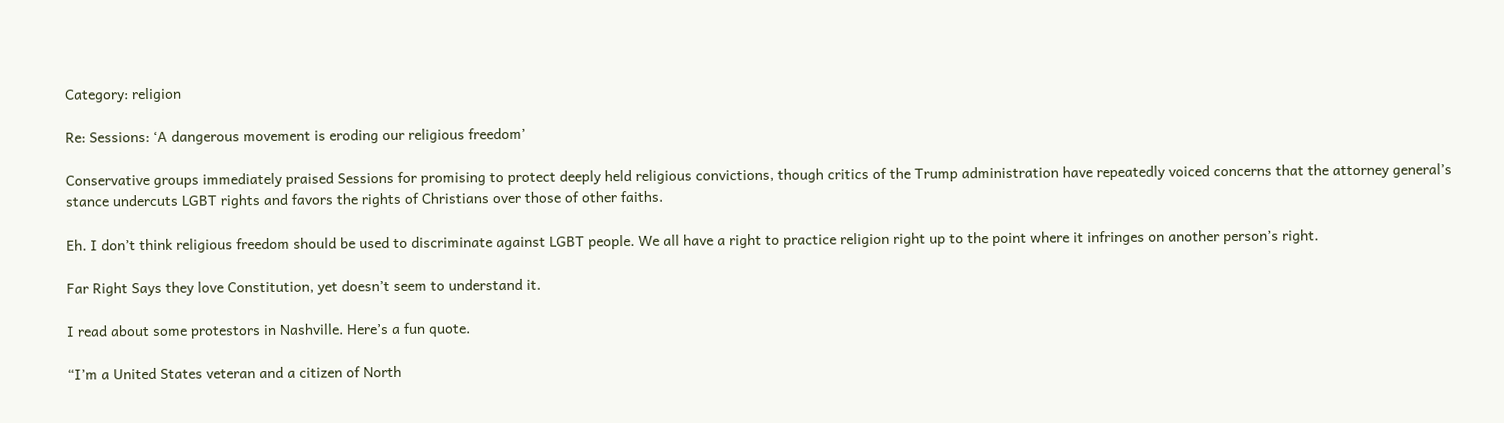Category: religion

Re: Sessions: ‘A dangerous movement is eroding our religious freedom’

Conservative groups immediately praised Sessions for promising to protect deeply held religious convictions, though critics of the Trump administration have repeatedly voiced concerns that the attorney general’s stance undercuts LGBT rights and favors the rights of Christians over those of other faiths.

Eh. I don’t think religious freedom should be used to discriminate against LGBT people. We all have a right to practice religion right up to the point where it infringes on another person’s right.

Far Right Says they love Constitution, yet doesn’t seem to understand it.

I read about some protestors in Nashville. Here’s a fun quote.

“I’m a United States veteran and a citizen of North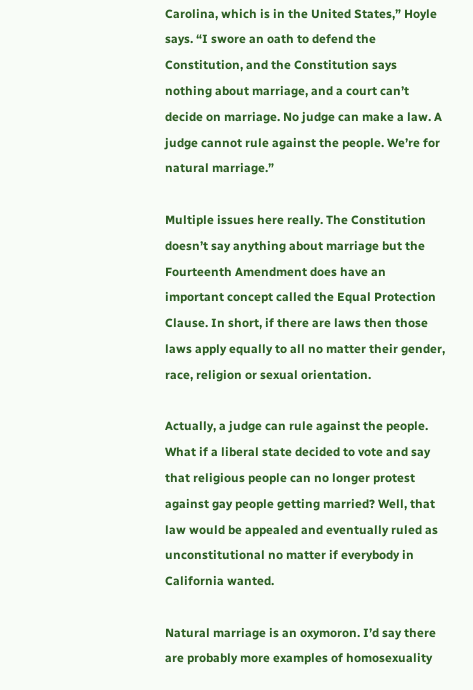Carolina, which is in the United States,” Hoyle says. “I swore an oath to defend the Constitution, and the Constitution says nothing about marriage, and a court can’t decide on marriage. No judge can make a law. A judge cannot rule against the people. We’re for natural marriage.”

Multiple issues here really. The Constitution doesn’t say anything about marriage but the Fourteenth Amendment does have an important concept called the Equal Protection Clause. In short, if there are laws then those laws apply equally to all no matter their gender, race, religion or sexual orientation.

Actually, a judge can rule against the people. What if a liberal state decided to vote and say that religious people can no longer protest against gay people getting married? Well, that law would be appealed and eventually ruled as unconstitutional no matter if everybody in California wanted.

Natural marriage is an oxymoron. I’d say there are probably more examples of homosexuality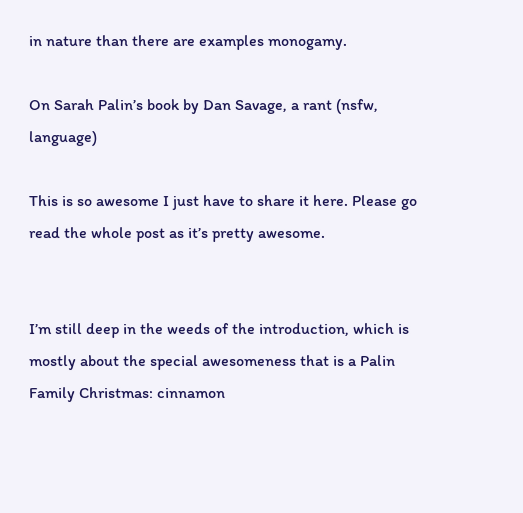in nature than there are examples monogamy.

On Sarah Palin’s book by Dan Savage, a rant (nsfw, language)

This is so awesome I just have to share it here. Please go read the whole post as it’s pretty awesome.


I’m still deep in the weeds of the introduction, which is mostly about the special awesomeness that is a Palin Family Christmas: cinnamon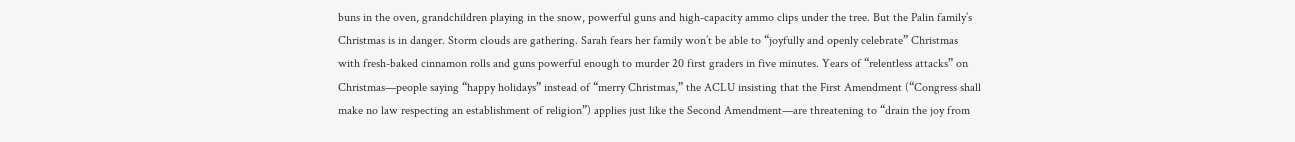buns in the oven, grandchildren playing in the snow, powerful guns and high-capacity ammo clips under the tree. But the Palin family’s Christmas is in danger. Storm clouds are gathering. Sarah fears her family won’t be able to “joyfully and openly celebrate” Christmas with fresh-baked cinnamon rolls and guns powerful enough to murder 20 first graders in five minutes. Years of “relentless attacks” on Christmas—people saying “happy holidays” instead of “merry Christmas,” the ACLU insisting that the First Amendment (“Congress shall make no law respecting an establishment of religion”) applies just like the Second Amendment—are threatening to “drain the joy from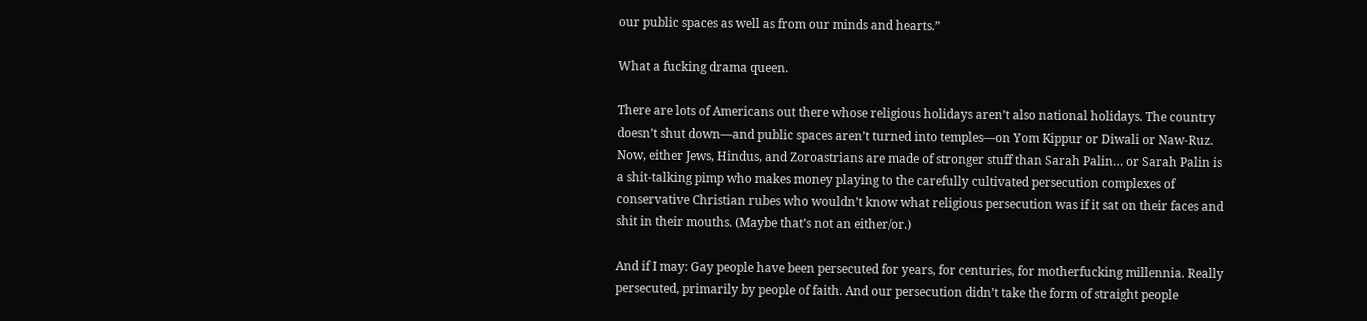our public spaces as well as from our minds and hearts.”

What a fucking drama queen.

There are lots of Americans out there whose religious holidays aren’t also national holidays. The country doesn’t shut down—and public spaces aren’t turned into temples—on Yom Kippur or Diwali or Naw-Ruz. Now, either Jews, Hindus, and Zoroastrians are made of stronger stuff than Sarah Palin… or Sarah Palin is a shit-talking pimp who makes money playing to the carefully cultivated persecution complexes of conservative Christian rubes who wouldn’t know what religious persecution was if it sat on their faces and shit in their mouths. (Maybe that’s not an either/or.)

And if I may: Gay people have been persecuted for years, for centuries, for motherfucking millennia. Really persecuted, primarily by people of faith. And our persecution didn’t take the form of straight people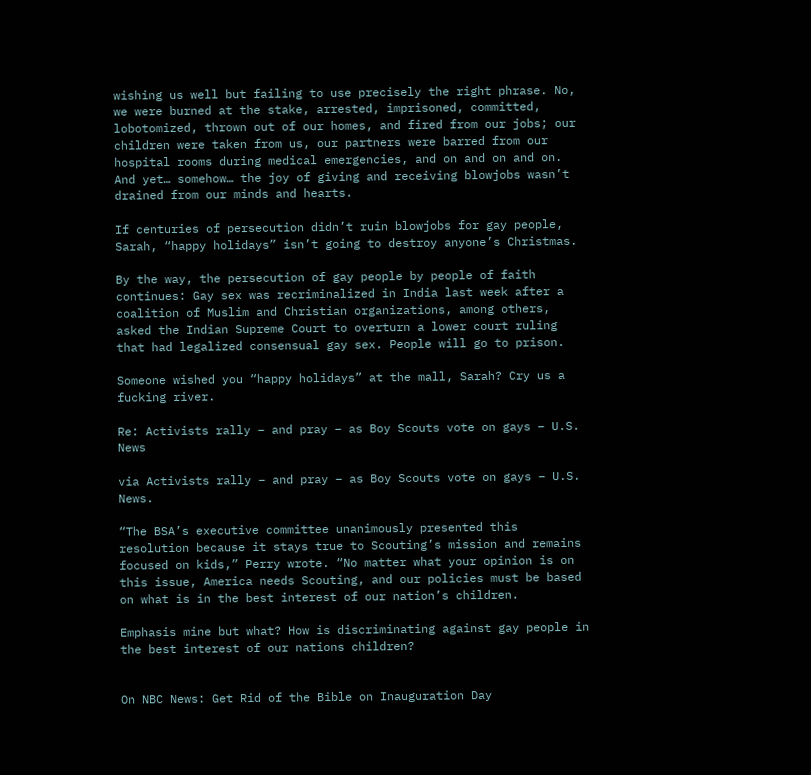wishing us well but failing to use precisely the right phrase. No, we were burned at the stake, arrested, imprisoned, committed, lobotomized, thrown out of our homes, and fired from our jobs; our children were taken from us, our partners were barred from our hospital rooms during medical emergencies, and on and on and on. And yet… somehow… the joy of giving and receiving blowjobs wasn’t drained from our minds and hearts.

If centuries of persecution didn’t ruin blowjobs for gay people, Sarah, “happy holidays” isn’t going to destroy anyone’s Christmas.

By the way, the persecution of gay people by people of faith continues: Gay sex was recriminalized in India last week after a coalition of Muslim and Christian organizations, among others, asked the Indian Supreme Court to overturn a lower court ruling that had legalized consensual gay sex. People will go to prison.

Someone wished you “happy holidays” at the mall, Sarah? Cry us a fucking river.

Re: Activists rally – and pray – as Boy Scouts vote on gays – U.S. News

via Activists rally – and pray – as Boy Scouts vote on gays – U.S. News.

“The BSA’s executive committee unanimously presented this resolution because it stays true to Scouting’s mission and remains focused on kids,” Perry wrote. “No matter what your opinion is on this issue, America needs Scouting, and our policies must be based on what is in the best interest of our nation’s children.

Emphasis mine but what? How is discriminating against gay people in the best interest of our nations children?


On NBC News: Get Rid of the Bible on Inauguration Day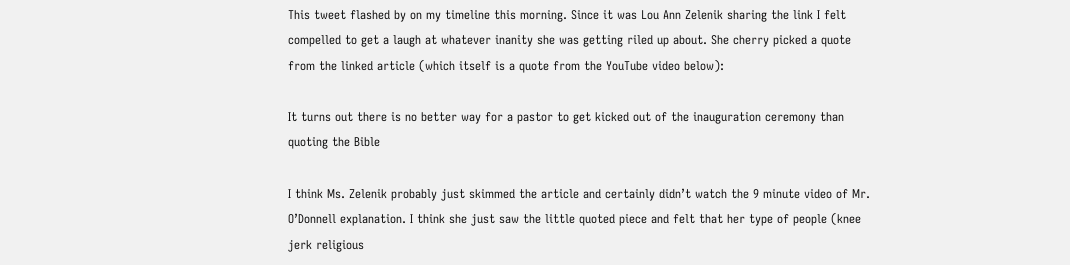This tweet flashed by on my timeline this morning. Since it was Lou Ann Zelenik sharing the link I felt compelled to get a laugh at whatever inanity she was getting riled up about. She cherry picked a quote from the linked article (which itself is a quote from the YouTube video below):

It turns out there is no better way for a pastor to get kicked out of the inauguration ceremony than quoting the Bible

I think Ms. Zelenik probably just skimmed the article and certainly didn’t watch the 9 minute video of Mr. O’Donnell explanation. I think she just saw the little quoted piece and felt that her type of people (knee jerk religious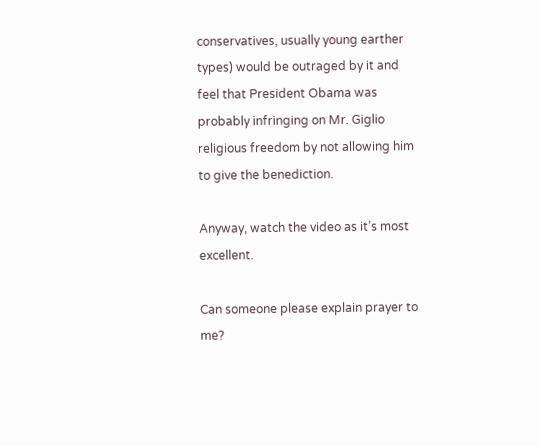conservatives, usually young earther types) would be outraged by it and feel that President Obama was probably infringing on Mr. Giglio religious freedom by not allowing him to give the benediction.

Anyway, watch the video as it’s most excellent.

Can someone please explain prayer to me?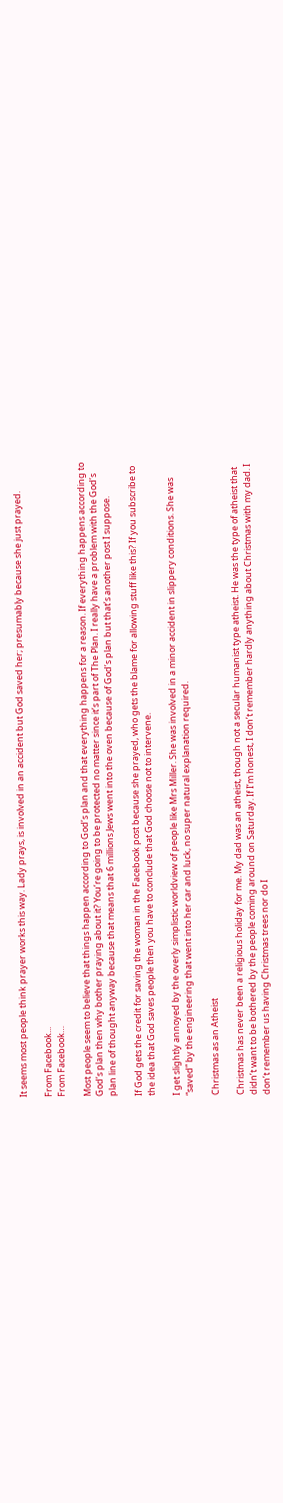It seems most people think prayer works this way. Lady prays, is involved in an accident but God saved her; presumably because she just prayed.

From Facebook...
From Facebook…

Most people seem to believe that things happen according to God’s plan and that everything happens for a reason. If everything happens according to God’s plan then why bother praying about it? You’re going to be protected no matter since it’s part of The Plan. I really have a problem with the God’s plan line of thought anyway because that means that 6 millions Jews went into the oven because of God’s plan but that’s another post I suppose.

If God gets the credit for saving the woman in the Facebook post because she prayed, who gets the blame for allowing stuff like this? If you subscribe to the idea that God saves people then you have to conclude that God choose not to intervene.

I get slightly annoyed by the overly simplistic worldview of people like Mrs Miller. She was involved in a minor accident in slippery conditions. She was “saved” by the engineering that went into her car and luck, no super natural explanation required.

Christmas as an Atheist

Christmas has never been a religious holiday for me. My dad was an atheist, though not a secular humanist type atheist. He was the type of atheist that didn’t want to be bothered by the people coming around on Saturday. If I’m honest, I don’t remember hardly anything about Christmas with my dad. I don’t remember us having Christmas trees nor do I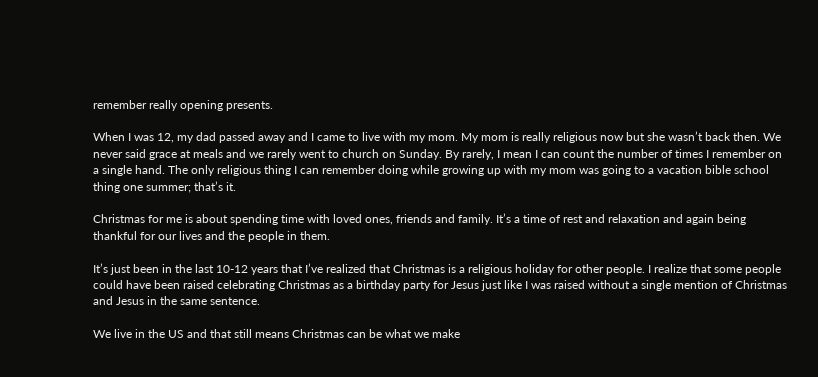remember really opening presents.

When I was 12, my dad passed away and I came to live with my mom. My mom is really religious now but she wasn’t back then. We never said grace at meals and we rarely went to church on Sunday. By rarely, I mean I can count the number of times I remember on a single hand. The only religious thing I can remember doing while growing up with my mom was going to a vacation bible school thing one summer; that’s it.

Christmas for me is about spending time with loved ones, friends and family. It’s a time of rest and relaxation and again being thankful for our lives and the people in them.

It’s just been in the last 10-12 years that I’ve realized that Christmas is a religious holiday for other people. I realize that some people could have been raised celebrating Christmas as a birthday party for Jesus just like I was raised without a single mention of Christmas and Jesus in the same sentence.

We live in the US and that still means Christmas can be what we make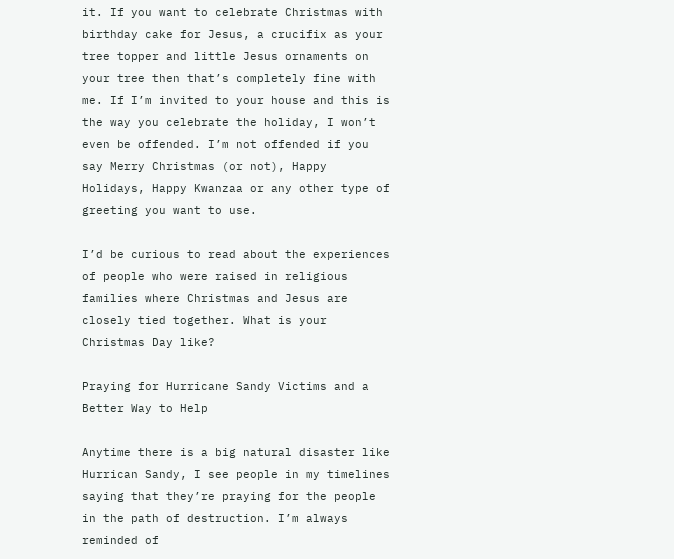it. If you want to celebrate Christmas with birthday cake for Jesus, a crucifix as your tree topper and little Jesus ornaments on your tree then that’s completely fine with me. If I’m invited to your house and this is the way you celebrate the holiday, I won’t even be offended. I’m not offended if you say Merry Christmas (or not), Happy Holidays, Happy Kwanzaa or any other type of greeting you want to use.

I’d be curious to read about the experiences of people who were raised in religious families where Christmas and Jesus are closely tied together. What is your Christmas Day like?

Praying for Hurricane Sandy Victims and a Better Way to Help

Anytime there is a big natural disaster like Hurrican Sandy, I see people in my timelines saying that they’re praying for the people in the path of destruction. I’m always reminded of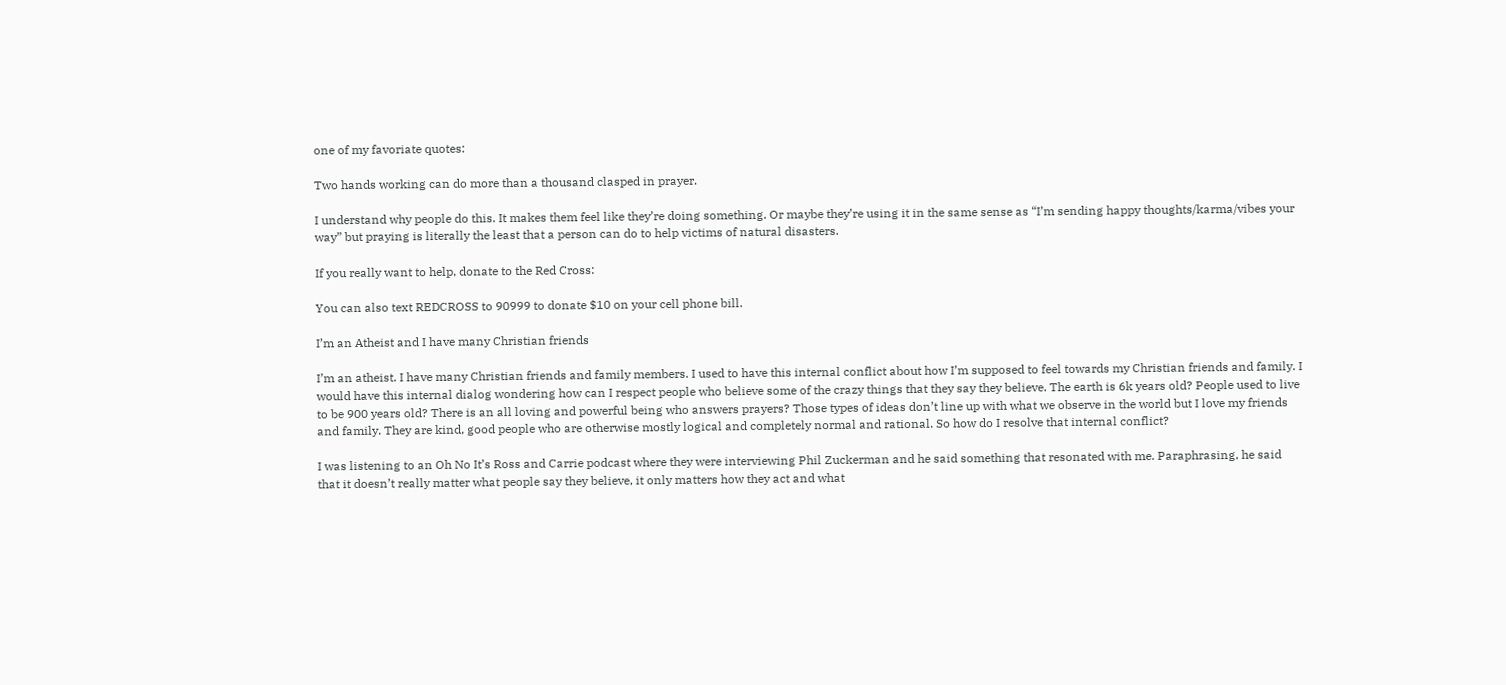one of my favoriate quotes:

Two hands working can do more than a thousand clasped in prayer.

I understand why people do this. It makes them feel like they’re doing something. Or maybe they’re using it in the same sense as “I’m sending happy thoughts/karma/vibes your way” but praying is literally the least that a person can do to help victims of natural disasters.

If you really want to help, donate to the Red Cross:

You can also text REDCROSS to 90999 to donate $10 on your cell phone bill.

I’m an Atheist and I have many Christian friends

I’m an atheist. I have many Christian friends and family members. I used to have this internal conflict about how I’m supposed to feel towards my Christian friends and family. I would have this internal dialog wondering how can I respect people who believe some of the crazy things that they say they believe. The earth is 6k years old? People used to live to be 900 years old? There is an all loving and powerful being who answers prayers? Those types of ideas don’t line up with what we observe in the world but I love my friends and family. They are kind, good people who are otherwise mostly logical and completely normal and rational. So how do I resolve that internal conflict?

I was listening to an Oh No It’s Ross and Carrie podcast where they were interviewing Phil Zuckerman and he said something that resonated with me. Paraphrasing, he said that it doesn’t really matter what people say they believe, it only matters how they act and what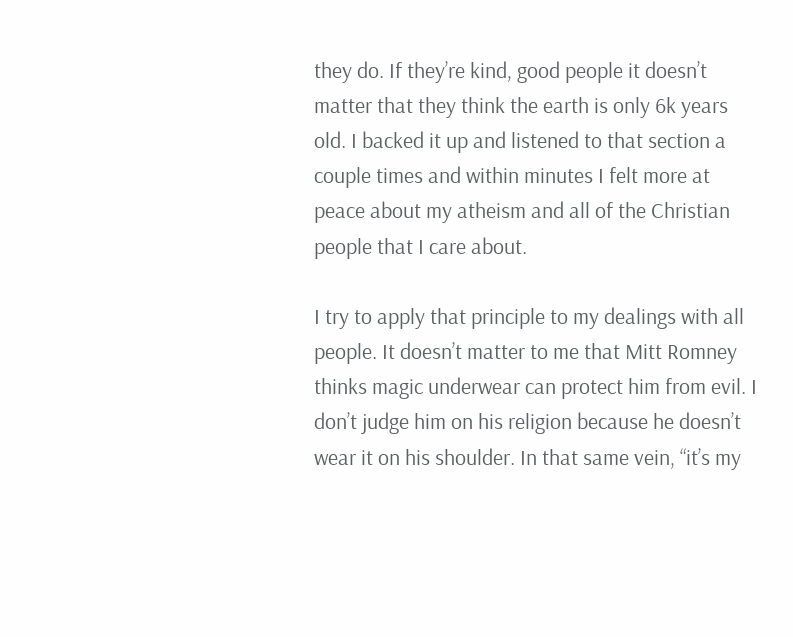they do. If they’re kind, good people it doesn’t matter that they think the earth is only 6k years old. I backed it up and listened to that section a couple times and within minutes I felt more at peace about my atheism and all of the Christian people that I care about.

I try to apply that principle to my dealings with all people. It doesn’t matter to me that Mitt Romney thinks magic underwear can protect him from evil. I don’t judge him on his religion because he doesn’t wear it on his shoulder. In that same vein, “it’s my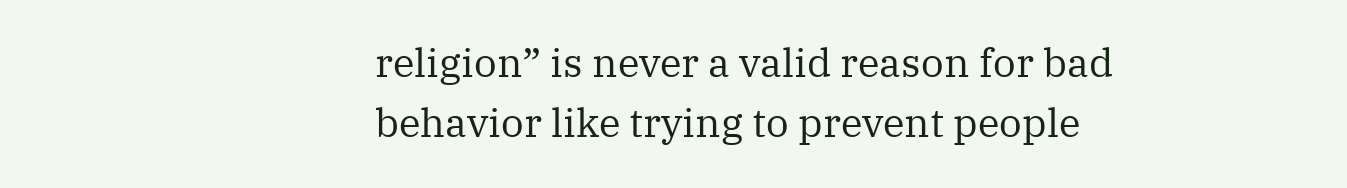religion” is never a valid reason for bad behavior like trying to prevent people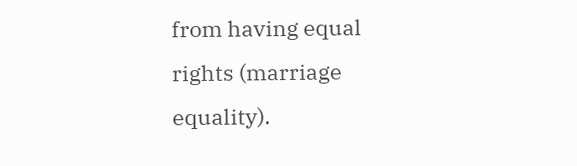from having equal rights (marriage equality).